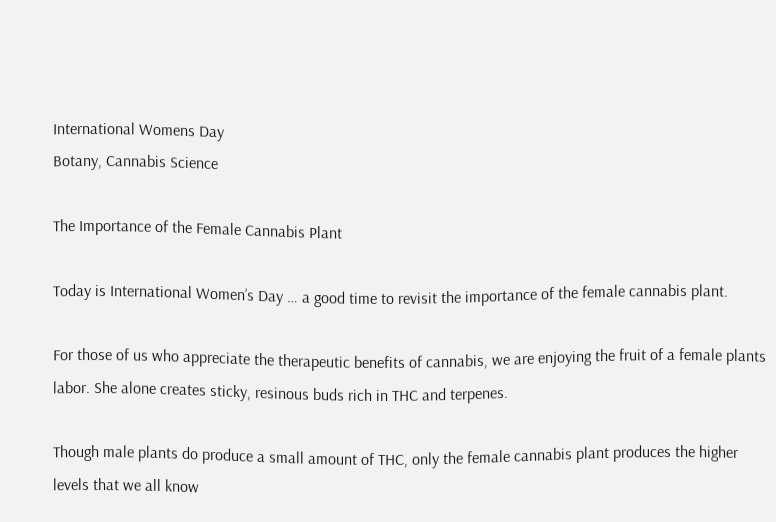International Womens Day
Botany, Cannabis Science

The Importance of the Female Cannabis Plant

Today is International Women’s Day … a good time to revisit the importance of the female cannabis plant.

For those of us who appreciate the therapeutic benefits of cannabis, we are enjoying the fruit of a female plants labor. She alone creates sticky, resinous buds rich in THC and terpenes.

Though male plants do produce a small amount of THC, only the female cannabis plant produces the higher levels that we all know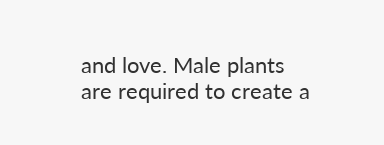and love. Male plants are required to create a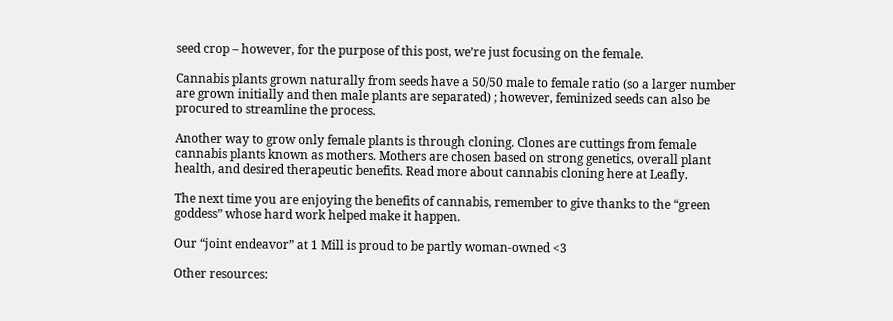seed crop – however, for the purpose of this post, we’re just focusing on the female.

Cannabis plants grown naturally from seeds have a 50/50 male to female ratio (so a larger number are grown initially and then male plants are separated) ; however, feminized seeds can also be procured to streamline the process.

Another way to grow only female plants is through cloning. Clones are cuttings from female cannabis plants known as mothers. Mothers are chosen based on strong genetics, overall plant health, and desired therapeutic benefits. Read more about cannabis cloning here at Leafly.

The next time you are enjoying the benefits of cannabis, remember to give thanks to the “green goddess” whose hard work helped make it happen.

Our “joint endeavor” at 1 Mill is proud to be partly woman-owned <3

Other resources: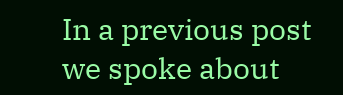In a previous post we spoke about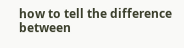how to tell the difference between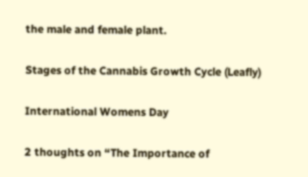the male and female plant.

Stages of the Cannabis Growth Cycle (Leafly)

International Womens Day

2 thoughts on “The Importance of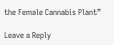the Female Cannabis Plant”

Leave a Reply